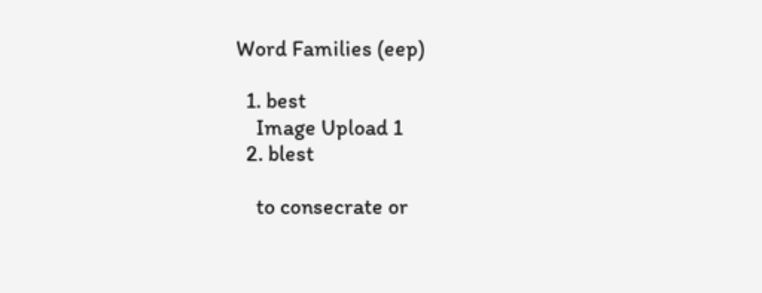Word Families (eep)

  1. best
    Image Upload 1
  2. blest

    to consecrate or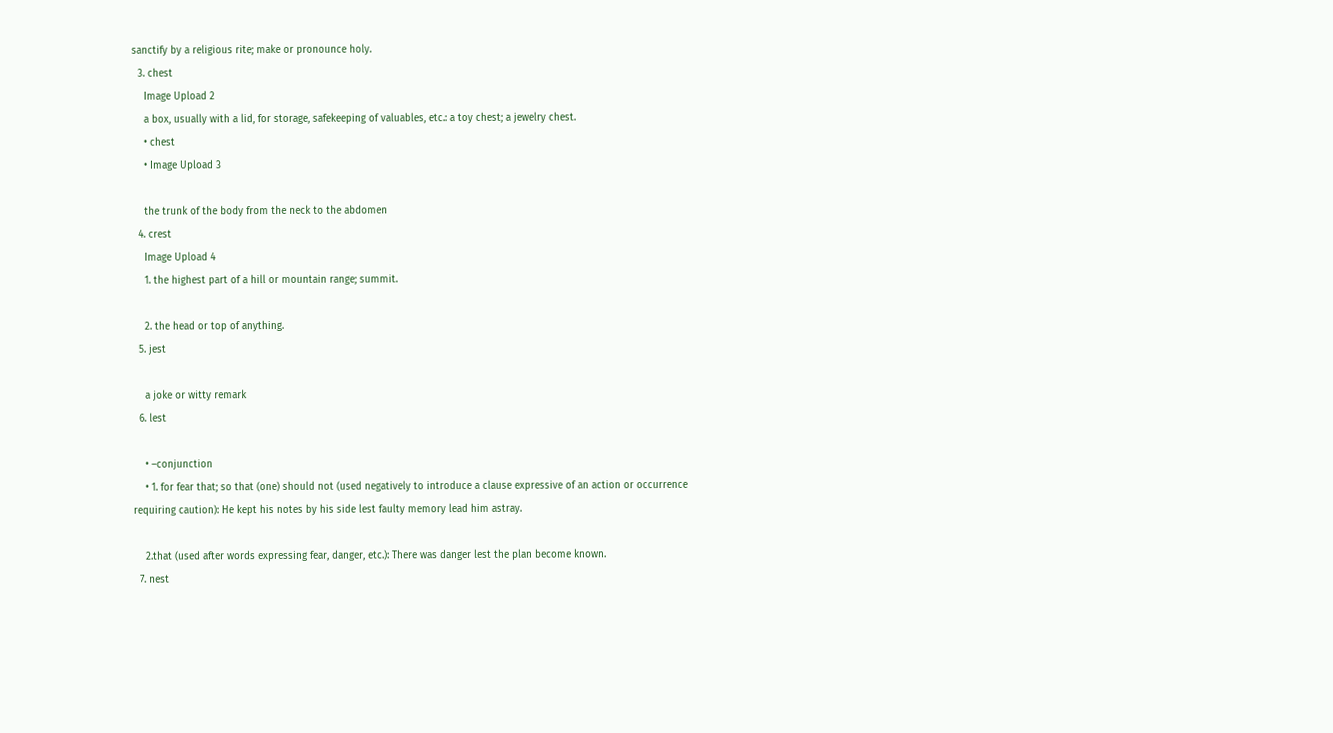sanctify by a religious rite; make or pronounce holy.
  3. chest
    Image Upload 2
    a box, usually with a lid, for storage, safekeeping of valuables, etc.: a toy chest; a jewelry chest.
    • chest
    • Image Upload 3

    the trunk of the body from the neck to the abdomen
  4. crest
    Image Upload 4
    1. the highest part of a hill or mountain range; summit.

    2. the head or top of anything.
  5. jest

    a joke or witty remark
  6. lest

    • –conjunction
    • 1. for fear that; so that (one) should not (used negatively to introduce a clause expressive of an action or occurrence requiring caution): He kept his notes by his side lest faulty memory lead him astray.

    2.that (used after words expressing fear, danger, etc.): There was danger lest the plan become known.
  7. nest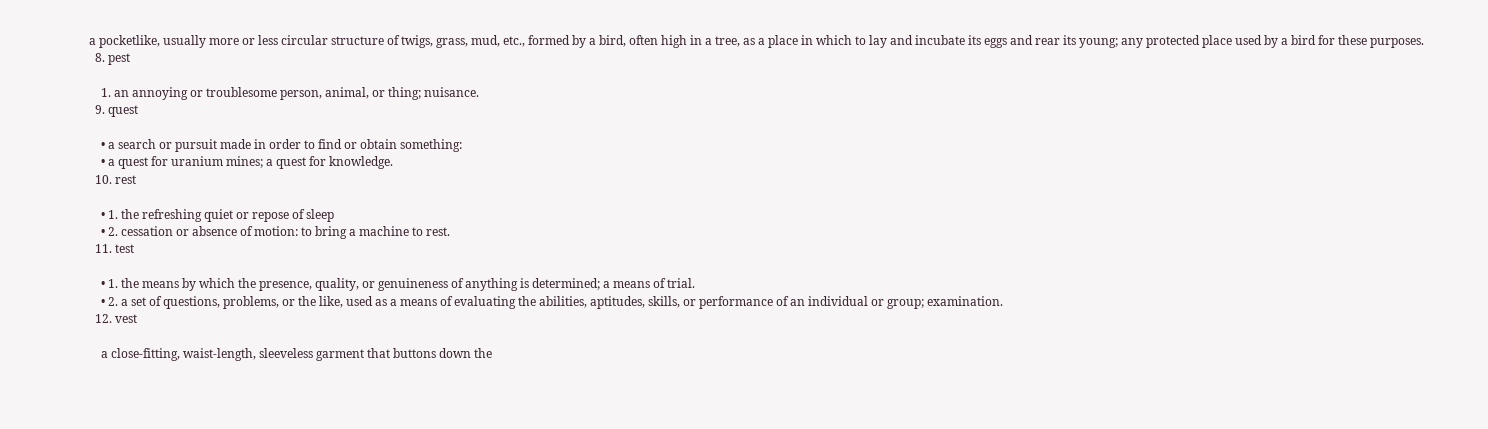a pocketlike, usually more or less circular structure of twigs, grass, mud, etc., formed by a bird, often high in a tree, as a place in which to lay and incubate its eggs and rear its young; any protected place used by a bird for these purposes.
  8. pest

    1. an annoying or troublesome person, animal, or thing; nuisance.
  9. quest

    • a search or pursuit made in order to find or obtain something:
    • a quest for uranium mines; a quest for knowledge.
  10. rest

    • 1. the refreshing quiet or repose of sleep
    • 2. cessation or absence of motion: to bring a machine to rest.
  11. test

    • 1. the means by which the presence, quality, or genuineness of anything is determined; a means of trial.
    • 2. a set of questions, problems, or the like, used as a means of evaluating the abilities, aptitudes, skills, or performance of an individual or group; examination.
  12. vest

    a close-fitting, waist-length, sleeveless garment that buttons down the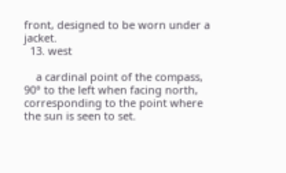front, designed to be worn under a jacket.
  13. west

    a cardinal point of the compass, 90° to the left when facing north, corresponding to the point where the sun is seen to set.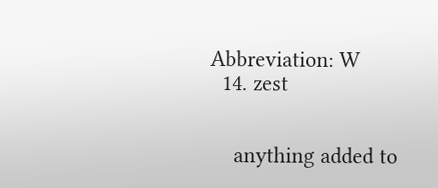Abbreviation: W
  14. zest


    anything added to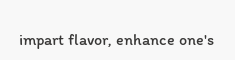impart flavor, enhance one's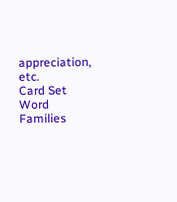appreciation, etc.
Card Set
Word Families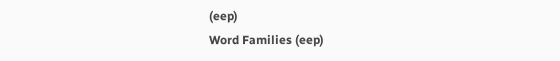(eep)
Word Families (eep)